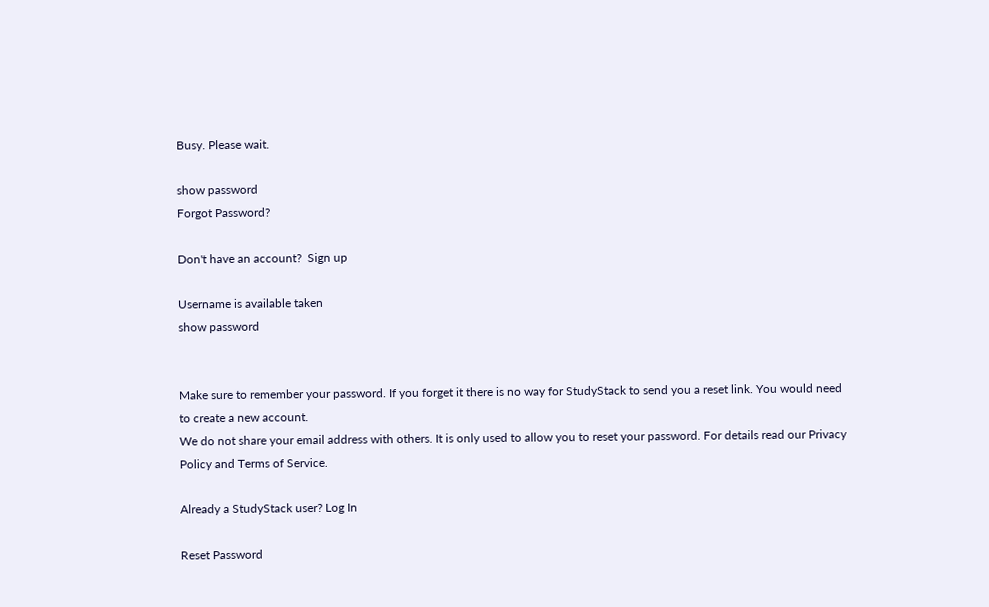Busy. Please wait.

show password
Forgot Password?

Don't have an account?  Sign up

Username is available taken
show password


Make sure to remember your password. If you forget it there is no way for StudyStack to send you a reset link. You would need to create a new account.
We do not share your email address with others. It is only used to allow you to reset your password. For details read our Privacy Policy and Terms of Service.

Already a StudyStack user? Log In

Reset Password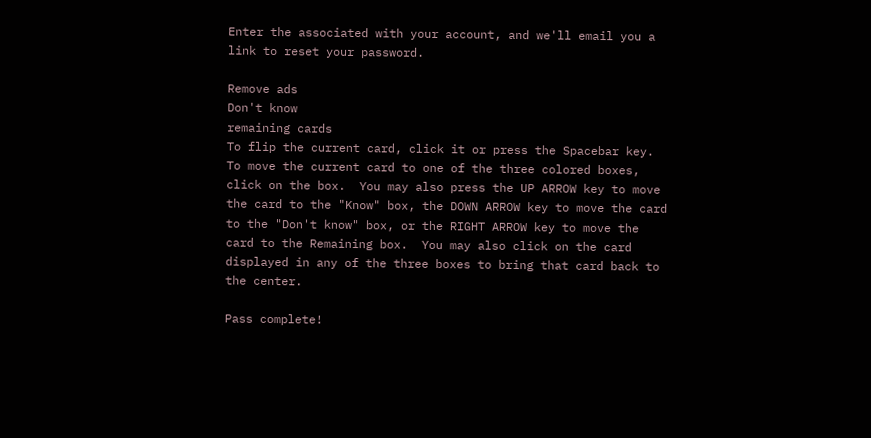Enter the associated with your account, and we'll email you a link to reset your password.

Remove ads
Don't know
remaining cards
To flip the current card, click it or press the Spacebar key.  To move the current card to one of the three colored boxes, click on the box.  You may also press the UP ARROW key to move the card to the "Know" box, the DOWN ARROW key to move the card to the "Don't know" box, or the RIGHT ARROW key to move the card to the Remaining box.  You may also click on the card displayed in any of the three boxes to bring that card back to the center.

Pass complete!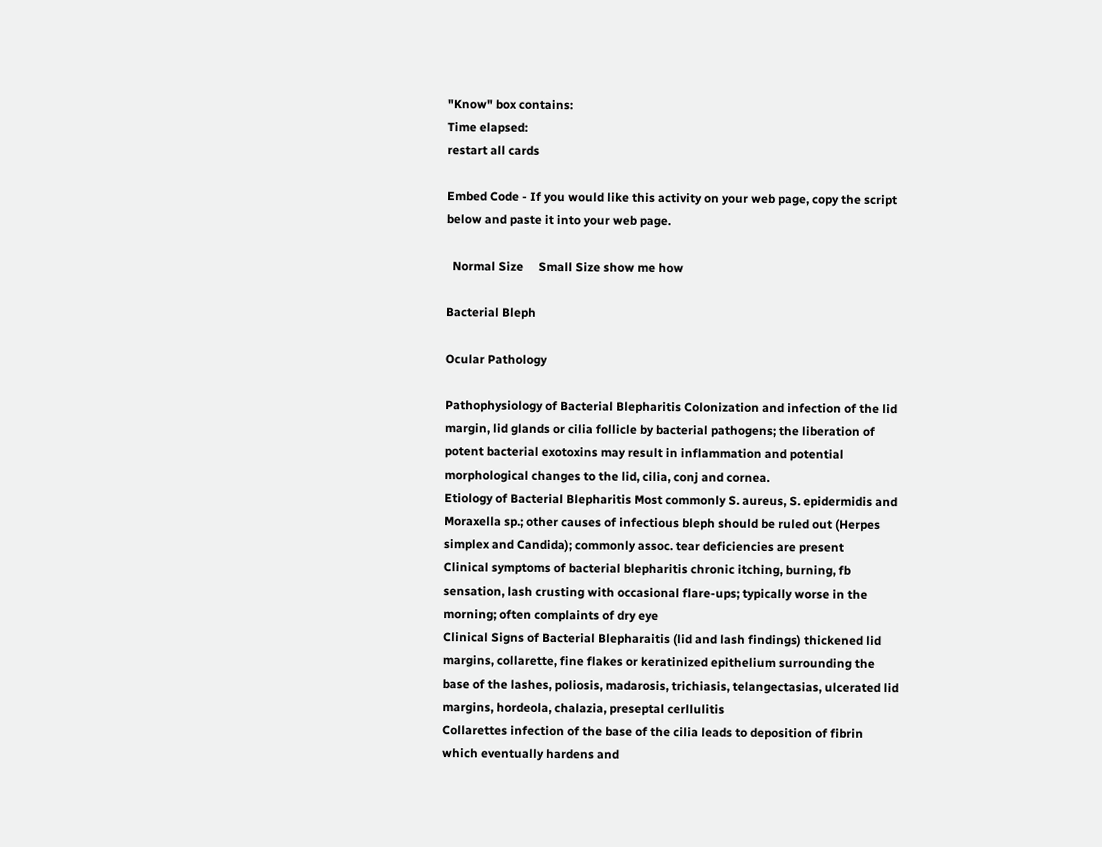"Know" box contains:
Time elapsed:
restart all cards

Embed Code - If you would like this activity on your web page, copy the script below and paste it into your web page.

  Normal Size     Small Size show me how

Bacterial Bleph

Ocular Pathology

Pathophysiology of Bacterial Blepharitis Colonization and infection of the lid margin, lid glands or cilia follicle by bacterial pathogens; the liberation of potent bacterial exotoxins may result in inflammation and potential morphological changes to the lid, cilia, conj and cornea.
Etiology of Bacterial Blepharitis Most commonly S. aureus, S. epidermidis and Moraxella sp.; other causes of infectious bleph should be ruled out (Herpes simplex and Candida); commonly assoc. tear deficiencies are present
Clinical symptoms of bacterial blepharitis chronic itching, burning, fb sensation, lash crusting with occasional flare-ups; typically worse in the morning; often complaints of dry eye
Clinical Signs of Bacterial Blepharaitis (lid and lash findings) thickened lid margins, collarette, fine flakes or keratinized epithelium surrounding the base of the lashes, poliosis, madarosis, trichiasis, telangectasias, ulcerated lid margins, hordeola, chalazia, preseptal cerllulitis
Collarettes infection of the base of the cilia leads to deposition of fibrin which eventually hardens and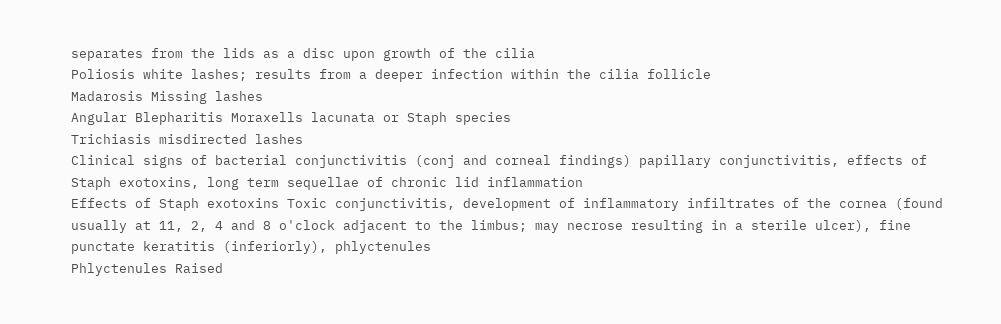separates from the lids as a disc upon growth of the cilia
Poliosis white lashes; results from a deeper infection within the cilia follicle
Madarosis Missing lashes
Angular Blepharitis Moraxells lacunata or Staph species
Trichiasis misdirected lashes
Clinical signs of bacterial conjunctivitis (conj and corneal findings) papillary conjunctivitis, effects of Staph exotoxins, long term sequellae of chronic lid inflammation
Effects of Staph exotoxins Toxic conjunctivitis, development of inflammatory infiltrates of the cornea (found usually at 11, 2, 4 and 8 o'clock adjacent to the limbus; may necrose resulting in a sterile ulcer), fine punctate keratitis (inferiorly), phlyctenules
Phlyctenules Raised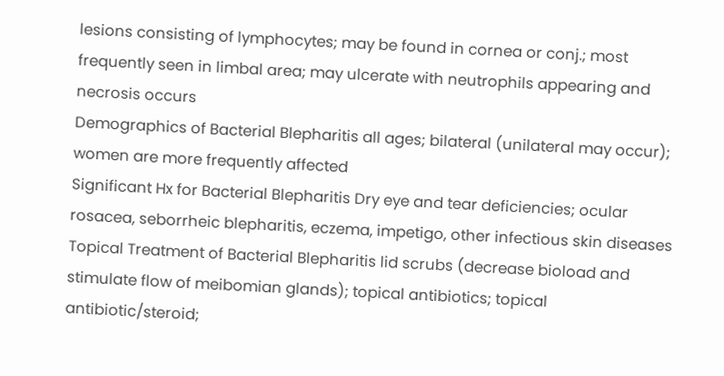lesions consisting of lymphocytes; may be found in cornea or conj.; most frequently seen in limbal area; may ulcerate with neutrophils appearing and necrosis occurs
Demographics of Bacterial Blepharitis all ages; bilateral (unilateral may occur); women are more frequently affected
Significant Hx for Bacterial Blepharitis Dry eye and tear deficiencies; ocular rosacea, seborrheic blepharitis, eczema, impetigo, other infectious skin diseases
Topical Treatment of Bacterial Blepharitis lid scrubs (decrease bioload and stimulate flow of meibomian glands); topical antibiotics; topical antibiotic/steroid;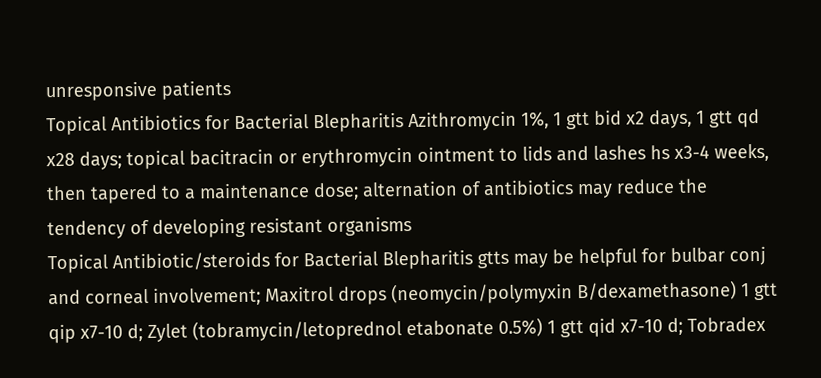unresponsive patients
Topical Antibiotics for Bacterial Blepharitis Azithromycin 1%, 1 gtt bid x2 days, 1 gtt qd x28 days; topical bacitracin or erythromycin ointment to lids and lashes hs x3-4 weeks, then tapered to a maintenance dose; alternation of antibiotics may reduce the tendency of developing resistant organisms
Topical Antibiotic/steroids for Bacterial Blepharitis gtts may be helpful for bulbar conj and corneal involvement; Maxitrol drops (neomycin/polymyxin B/dexamethasone) 1 gtt qip x7-10 d; Zylet (tobramycin/letoprednol etabonate 0.5%) 1 gtt qid x7-10 d; Tobradex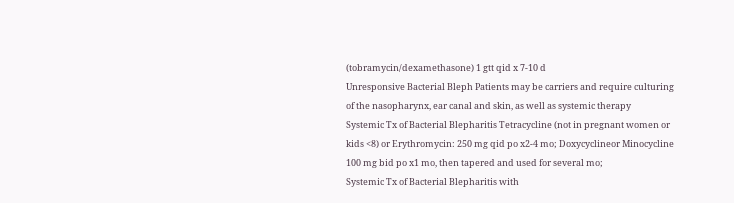(tobramycin/dexamethasone) 1 gtt qid x 7-10 d
Unresponsive Bacterial Bleph Patients may be carriers and require culturing of the nasopharynx, ear canal and skin, as well as systemic therapy
Systemic Tx of Bacterial Blepharitis Tetracycline (not in pregnant women or kids <8) or Erythromycin: 250 mg qid po x2-4 mo; Doxycyclineor Minocycline 100 mg bid po x1 mo, then tapered and used for several mo;
Systemic Tx of Bacterial Blepharitis with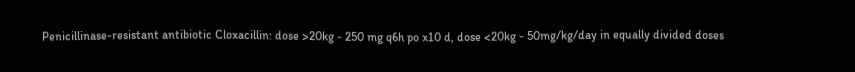Penicillinase-resistant antibiotic Cloxacillin: dose >20kg - 250 mg q6h po x10 d, dose <20kg - 50mg/kg/day in equally divided doses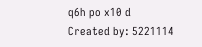q6h po x10 d
Created by: 5221114